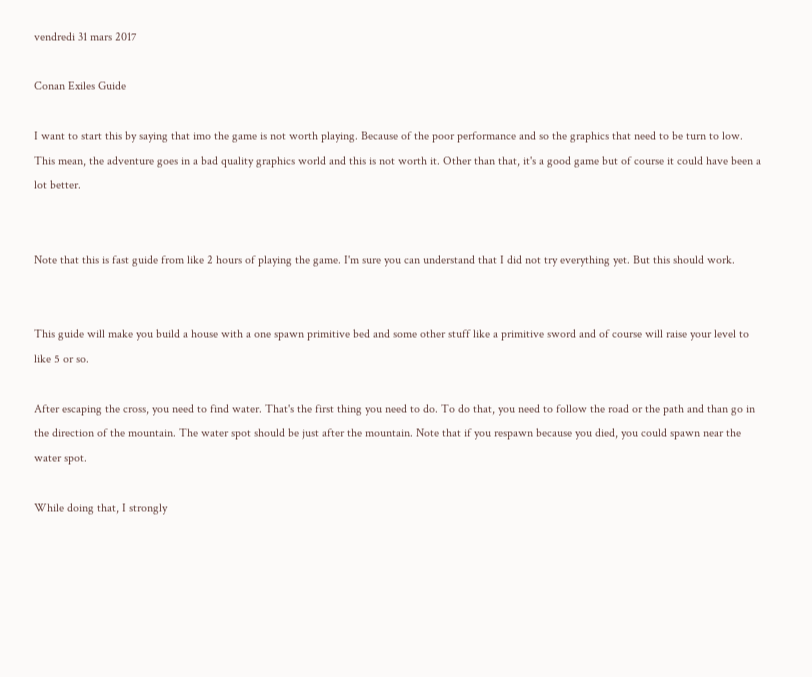vendredi 31 mars 2017

Conan Exiles Guide

I want to start this by saying that imo the game is not worth playing. Because of the poor performance and so the graphics that need to be turn to low. This mean, the adventure goes in a bad quality graphics world and this is not worth it. Other than that, it's a good game but of course it could have been a lot better.


Note that this is fast guide from like 2 hours of playing the game. I'm sure you can understand that I did not try everything yet. But this should work.


This guide will make you build a house with a one spawn primitive bed and some other stuff like a primitive sword and of course will raise your level to like 5 or so.

After escaping the cross, you need to find water. That's the first thing you need to do. To do that, you need to follow the road or the path and than go in the direction of the mountain. The water spot should be just after the mountain. Note that if you respawn because you died, you could spawn near the water spot.

While doing that, I strongly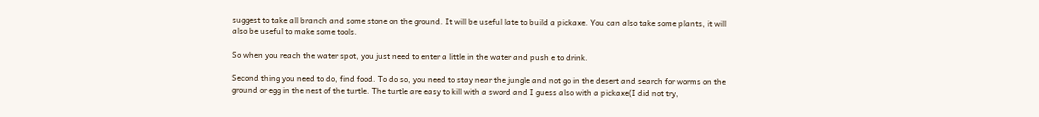suggest to take all branch and some stone on the ground. It will be useful late to build a pickaxe. You can also take some plants, it will also be useful to make some tools.

So when you reach the water spot, you just need to enter a little in the water and push e to drink.

Second thing you need to do, find food. To do so, you need to stay near the jungle and not go in the desert and search for worms on the ground or egg in the nest of the turtle. The turtle are easy to kill with a sword and I guess also with a pickaxe(I did not try,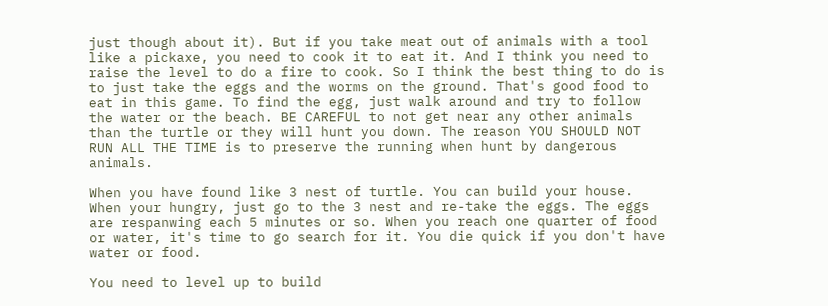just though about it). But if you take meat out of animals with a tool like a pickaxe, you need to cook it to eat it. And I think you need to raise the level to do a fire to cook. So I think the best thing to do is to just take the eggs and the worms on the ground. That's good food to eat in this game. To find the egg, just walk around and try to follow the water or the beach. BE CAREFUL to not get near any other animals than the turtle or they will hunt you down. The reason YOU SHOULD NOT RUN ALL THE TIME is to preserve the running when hunt by dangerous animals.

When you have found like 3 nest of turtle. You can build your house. When your hungry, just go to the 3 nest and re-take the eggs. The eggs are respanwing each 5 minutes or so. When you reach one quarter of food or water, it's time to go search for it. You die quick if you don't have water or food.

You need to level up to build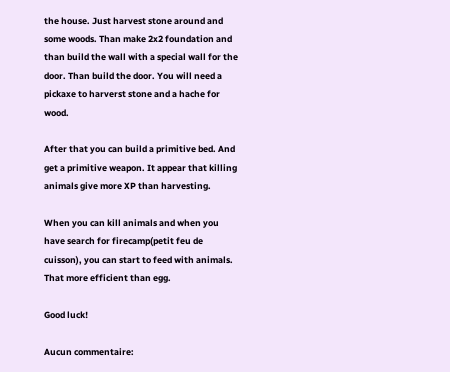the house. Just harvest stone around and some woods. Than make 2x2 foundation and than build the wall with a special wall for the door. Than build the door. You will need a pickaxe to harverst stone and a hache for wood.

After that you can build a primitive bed. And get a primitive weapon. It appear that killing animals give more XP than harvesting.

When you can kill animals and when you have search for firecamp(petit feu de cuisson), you can start to feed with animals. That more efficient than egg.

Good luck!

Aucun commentaire: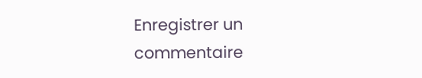Enregistrer un commentaire